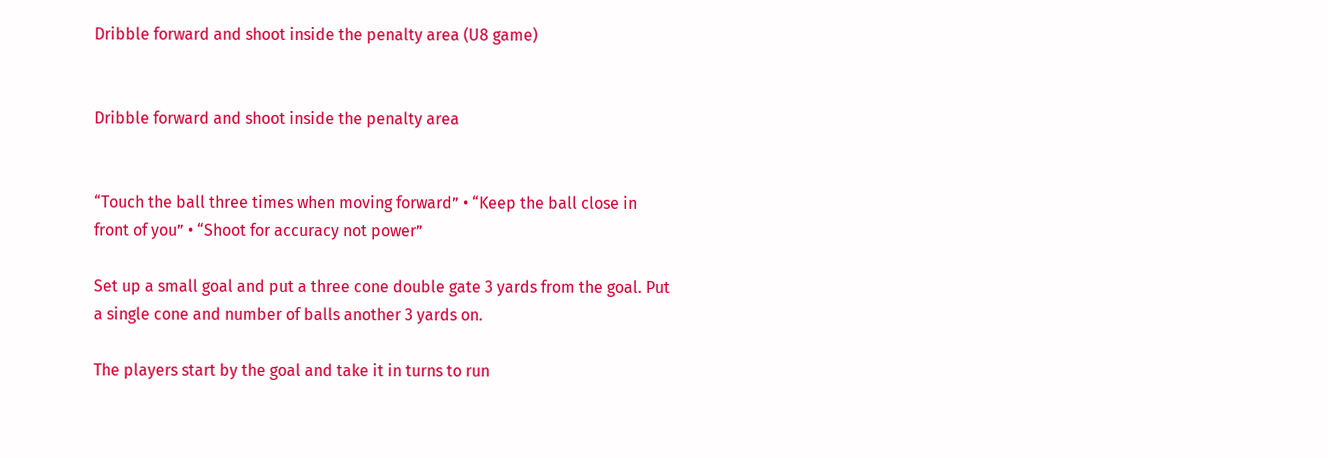Dribble forward and shoot inside the penalty area (U8 game)


Dribble forward and shoot inside the penalty area


“Touch the ball three times when moving forward” • “Keep the ball close in front of you” • “Shoot for accuracy not power”

Set up a small goal and put a three cone double gate 3 yards from the goal. Put a single cone and number of balls another 3 yards on.

The players start by the goal and take it in turns to run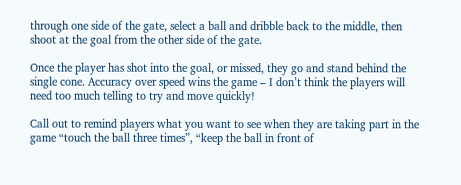through one side of the gate, select a ball and dribble back to the middle, then shoot at the goal from the other side of the gate.

Once the player has shot into the goal, or missed, they go and stand behind the single cone. Accuracy over speed wins the game – I don’t think the players will need too much telling to try and move quickly!

Call out to remind players what you want to see when they are taking part in the game “touch the ball three times”, “keep the ball in front of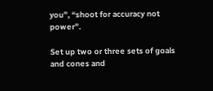you”, “shoot for accuracy not power”.

Set up two or three sets of goals and cones and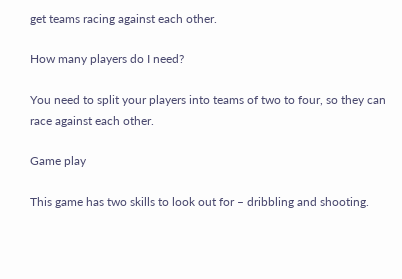get teams racing against each other.

How many players do I need?

You need to split your players into teams of two to four, so they can race against each other.

Game play

This game has two skills to look out for – dribbling and shooting.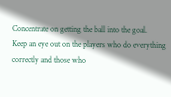Concentrate on getting the ball into the goal.
Keep an eye out on the players who do everything correctly and those who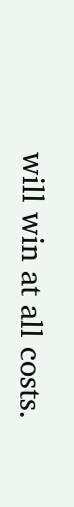will win at all costs.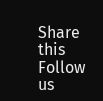Share this
Follow us